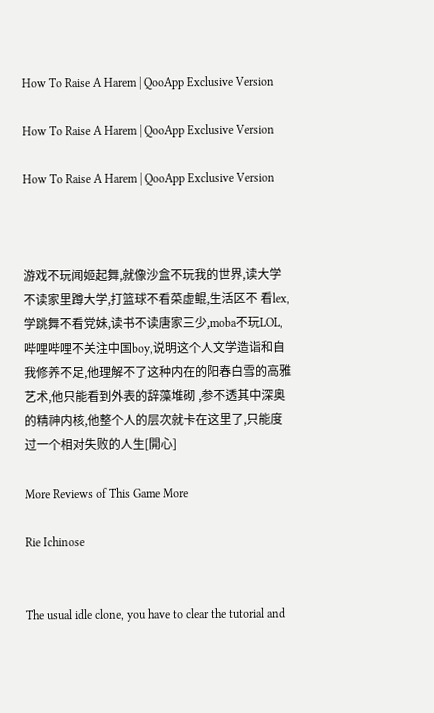How To Raise A Harem | QooApp Exclusive Version

How To Raise A Harem | QooApp Exclusive Version

How To Raise A Harem | QooApp Exclusive Version



游戏不玩闻姬起舞,就像沙盒不玩我的世界,读大学不读家里蹲大学,打篮球不看菜虚鲲,生活区不 看lex,学跳舞不看党妹,读书不读唐家三少,moba不玩LOL,哔哩哔哩不关注中国boy,说明这个人文学造诣和自我修养不足,他理解不了这种内在的阳春白雪的高雅艺术,他只能看到外表的辞藻堆砌 ,参不透其中深奥的精神内核,他整个人的层次就卡在这里了,只能度过一个相对失败的人生[開心]

More Reviews of This Game More

Rie Ichinose


The usual idle clone, you have to clear the tutorial and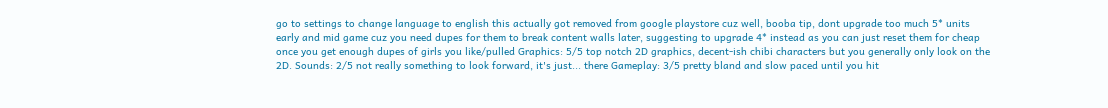go to settings to change language to english this actually got removed from google playstore cuz well, booba tip, dont upgrade too much 5* units early and mid game cuz you need dupes for them to break content walls later, suggesting to upgrade 4* instead as you can just reset them for cheap once you get enough dupes of girls you like/pulled Graphics: 5/5 top notch 2D graphics, decent-ish chibi characters but you generally only look on the 2D. Sounds: 2/5 not really something to look forward, it's just... there Gameplay: 3/5 pretty bland and slow paced until you hit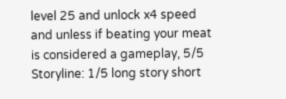level 25 and unlock x4 speed and unless if beating your meat is considered a gameplay, 5/5 Storyline: 1/5 long story short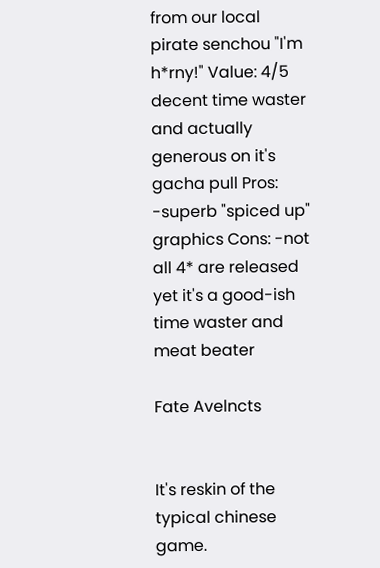from our local pirate senchou "I'm h*rny!" Value: 4/5 decent time waster and actually generous on it's gacha pull Pros: -superb "spiced up" graphics Cons: -not all 4* are released yet it's a good-ish time waster and meat beater

Fate Avelncts


It's reskin of the typical chinese game.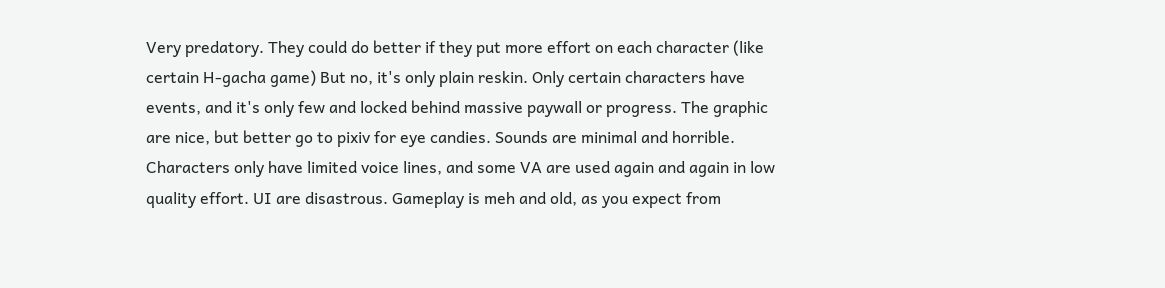Very predatory. They could do better if they put more effort on each character (like certain H-gacha game) But no, it's only plain reskin. Only certain characters have events, and it's only few and locked behind massive paywall or progress. The graphic are nice, but better go to pixiv for eye candies. Sounds are minimal and horrible. Characters only have limited voice lines, and some VA are used again and again in low quality effort. UI are disastrous. Gameplay is meh and old, as you expect from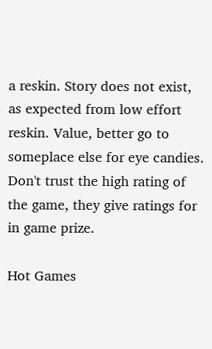a reskin. Story does not exist, as expected from low effort reskin. Value, better go to someplace else for eye candies. Don't trust the high rating of the game, they give ratings for in game prize.

Hot Games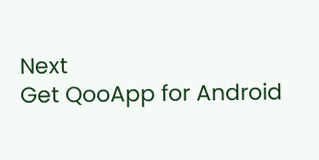Next
Get QooApp for Android